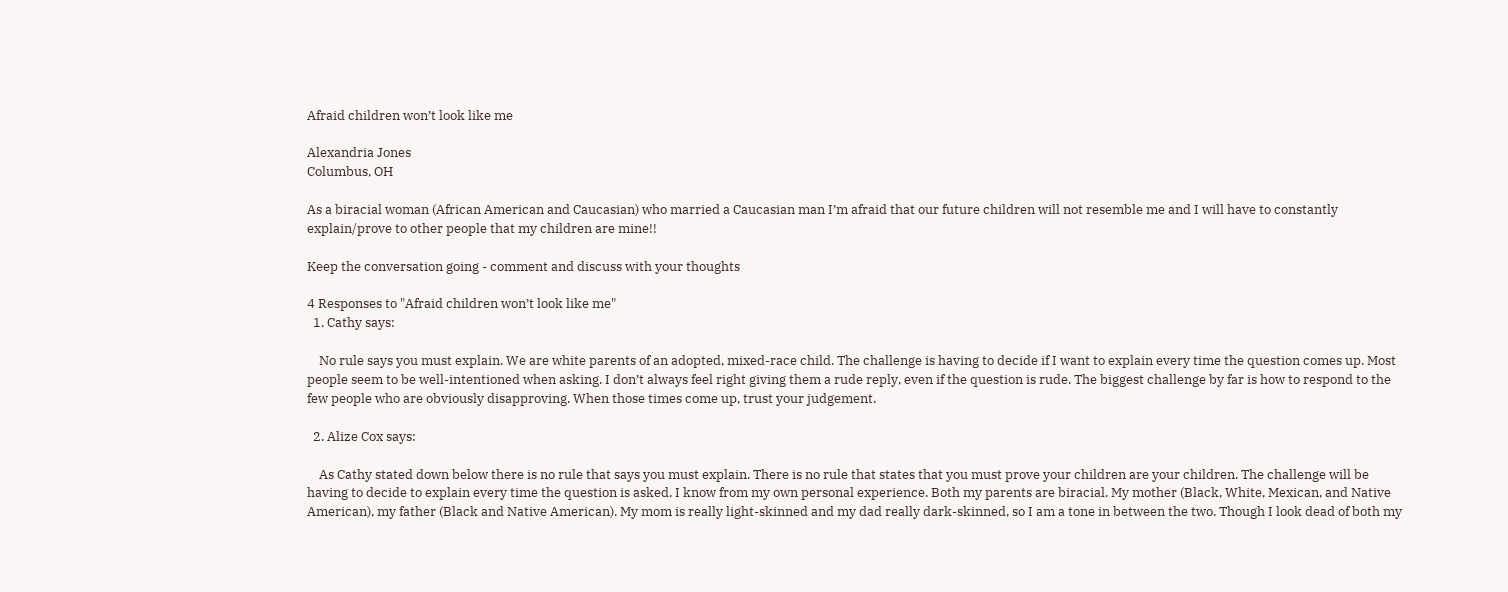Afraid children won’t look like me

Alexandria Jones
Columbus, OH

As a biracial woman (African American and Caucasian) who married a Caucasian man I’m afraid that our future children will not resemble me and I will have to constantly explain/prove to other people that my children are mine!!

Keep the conversation going - comment and discuss with your thoughts

4 Responses to "Afraid children won’t look like me"
  1. Cathy says:

    No rule says you must explain. We are white parents of an adopted, mixed-race child. The challenge is having to decide if I want to explain every time the question comes up. Most people seem to be well-intentioned when asking. I don’t always feel right giving them a rude reply, even if the question is rude. The biggest challenge by far is how to respond to the few people who are obviously disapproving. When those times come up, trust your judgement.

  2. Alize Cox says:

    As Cathy stated down below there is no rule that says you must explain. There is no rule that states that you must prove your children are your children. The challenge will be having to decide to explain every time the question is asked. I know from my own personal experience. Both my parents are biracial. My mother (Black, White, Mexican, and Native American), my father (Black and Native American). My mom is really light-skinned and my dad really dark-skinned, so I am a tone in between the two. Though I look dead of both my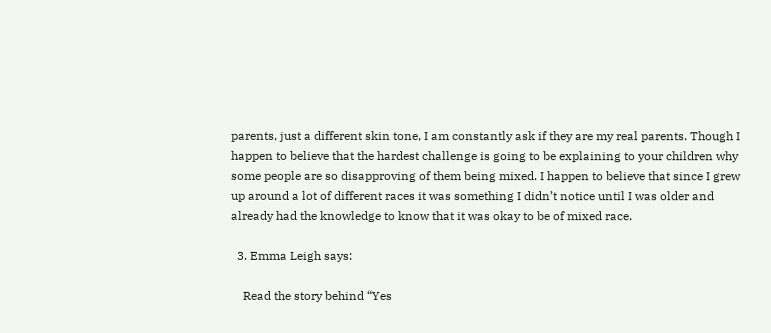parents, just a different skin tone, I am constantly ask if they are my real parents. Though I happen to believe that the hardest challenge is going to be explaining to your children why some people are so disapproving of them being mixed. I happen to believe that since I grew up around a lot of different races it was something I didn’t notice until I was older and already had the knowledge to know that it was okay to be of mixed race.

  3. Emma Leigh says:

    Read the story behind “Yes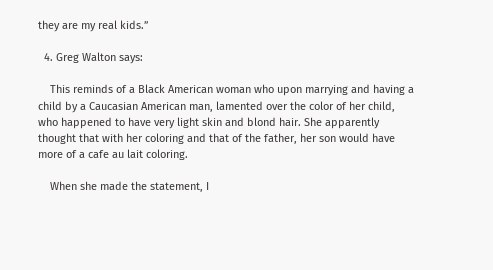they are my real kids.”

  4. Greg Walton says:

    This reminds of a Black American woman who upon marrying and having a child by a Caucasian American man, lamented over the color of her child, who happened to have very light skin and blond hair. She apparently thought that with her coloring and that of the father, her son would have more of a cafe au lait coloring.

    When she made the statement, I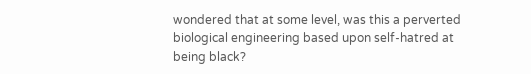wondered that at some level, was this a perverted biological engineering based upon self-hatred at being black?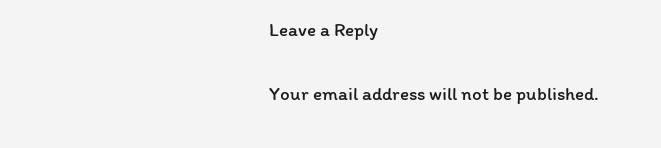Leave a Reply

Your email address will not be published.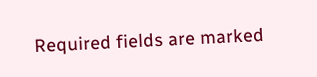Required fields are marked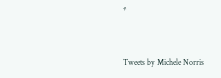*


Tweets by Michele Norris